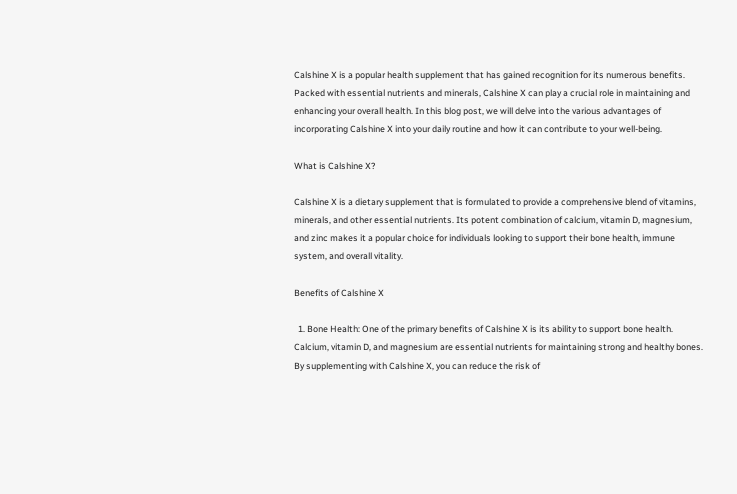Calshine X is a popular health supplement that has gained recognition for its numerous benefits. Packed with essential nutrients and minerals, Calshine X can play a crucial role in maintaining and enhancing your overall health. In this blog post, we will delve into the various advantages of incorporating Calshine X into your daily routine and how it can contribute to your well-being.

What is Calshine X?

Calshine X is a dietary supplement that is formulated to provide a comprehensive blend of vitamins, minerals, and other essential nutrients. Its potent combination of calcium, vitamin D, magnesium, and zinc makes it a popular choice for individuals looking to support their bone health, immune system, and overall vitality.

Benefits of Calshine X

  1. Bone Health: One of the primary benefits of Calshine X is its ability to support bone health. Calcium, vitamin D, and magnesium are essential nutrients for maintaining strong and healthy bones. By supplementing with Calshine X, you can reduce the risk of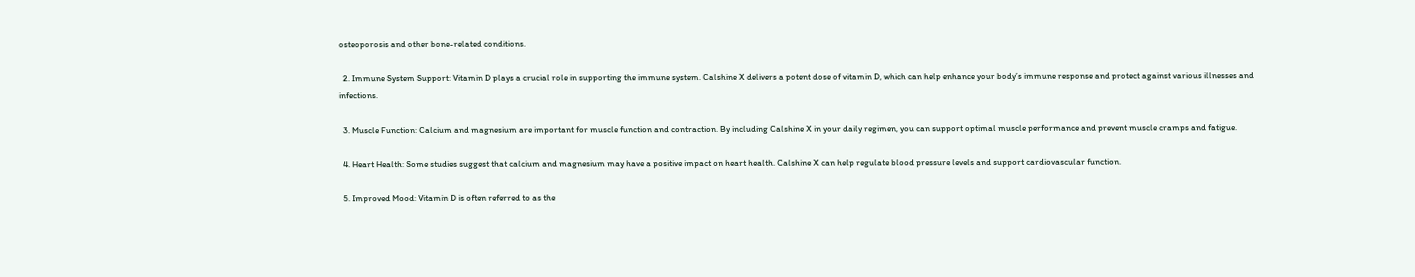osteoporosis and other bone-related conditions.

  2. Immune System Support: Vitamin D plays a crucial role in supporting the immune system. Calshine X delivers a potent dose of vitamin D, which can help enhance your body’s immune response and protect against various illnesses and infections.

  3. Muscle Function: Calcium and magnesium are important for muscle function and contraction. By including Calshine X in your daily regimen, you can support optimal muscle performance and prevent muscle cramps and fatigue.

  4. Heart Health: Some studies suggest that calcium and magnesium may have a positive impact on heart health. Calshine X can help regulate blood pressure levels and support cardiovascular function.

  5. Improved Mood: Vitamin D is often referred to as the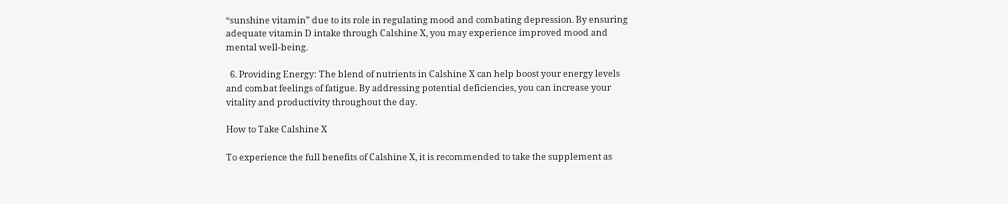“sunshine vitamin” due to its role in regulating mood and combating depression. By ensuring adequate vitamin D intake through Calshine X, you may experience improved mood and mental well-being.

  6. Providing Energy: The blend of nutrients in Calshine X can help boost your energy levels and combat feelings of fatigue. By addressing potential deficiencies, you can increase your vitality and productivity throughout the day.

How to Take Calshine X

To experience the full benefits of Calshine X, it is recommended to take the supplement as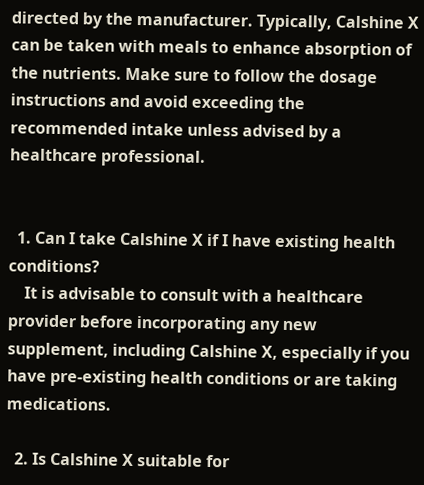directed by the manufacturer. Typically, Calshine X can be taken with meals to enhance absorption of the nutrients. Make sure to follow the dosage instructions and avoid exceeding the recommended intake unless advised by a healthcare professional.


  1. Can I take Calshine X if I have existing health conditions?
    It is advisable to consult with a healthcare provider before incorporating any new supplement, including Calshine X, especially if you have pre-existing health conditions or are taking medications.

  2. Is Calshine X suitable for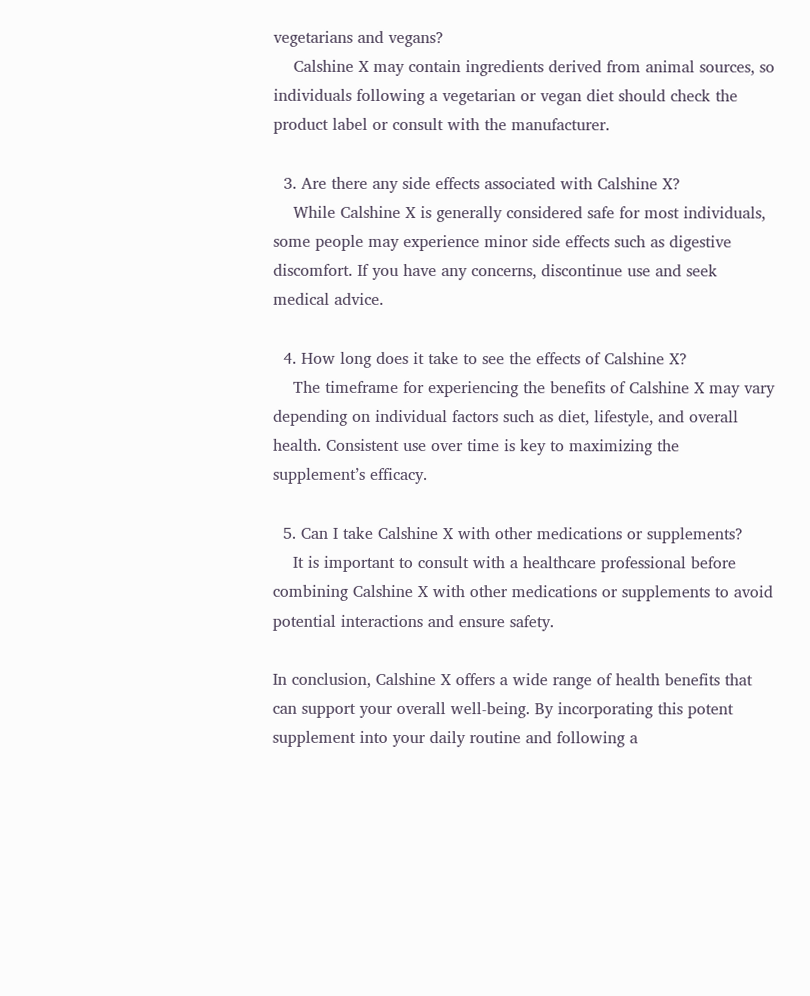vegetarians and vegans?
    Calshine X may contain ingredients derived from animal sources, so individuals following a vegetarian or vegan diet should check the product label or consult with the manufacturer.

  3. Are there any side effects associated with Calshine X?
    While Calshine X is generally considered safe for most individuals, some people may experience minor side effects such as digestive discomfort. If you have any concerns, discontinue use and seek medical advice.

  4. How long does it take to see the effects of Calshine X?
    The timeframe for experiencing the benefits of Calshine X may vary depending on individual factors such as diet, lifestyle, and overall health. Consistent use over time is key to maximizing the supplement’s efficacy.

  5. Can I take Calshine X with other medications or supplements?
    It is important to consult with a healthcare professional before combining Calshine X with other medications or supplements to avoid potential interactions and ensure safety.

In conclusion, Calshine X offers a wide range of health benefits that can support your overall well-being. By incorporating this potent supplement into your daily routine and following a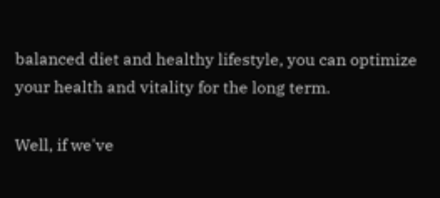balanced diet and healthy lifestyle, you can optimize your health and vitality for the long term.

Well, if we've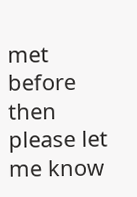met before then please let me know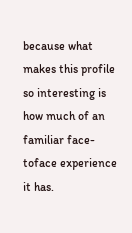because what makes this profile so interesting is how much of an familiar face-toface experience it has.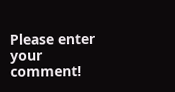Please enter your comment!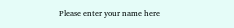Please enter your name here